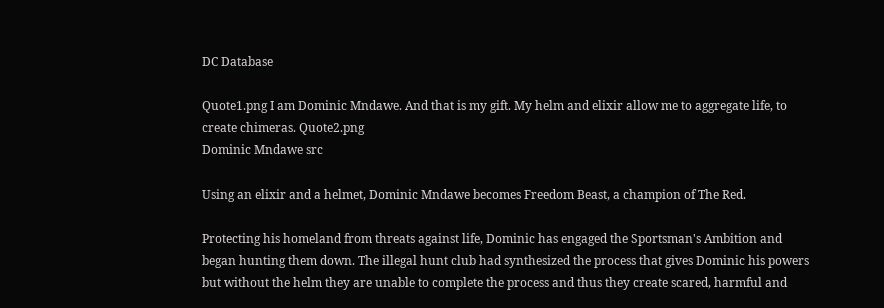DC Database

Quote1.png I am Dominic Mndawe. And that is my gift. My helm and elixir allow me to aggregate life, to create chimeras. Quote2.png
Dominic Mndawe src

Using an elixir and a helmet, Dominic Mndawe becomes Freedom Beast, a champion of The Red.

Protecting his homeland from threats against life, Dominic has engaged the Sportsman's Ambition and began hunting them down. The illegal hunt club had synthesized the process that gives Dominic his powers but without the helm they are unable to complete the process and thus they create scared, harmful and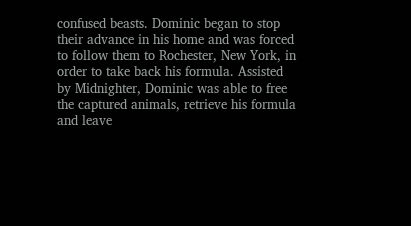confused beasts. Dominic began to stop their advance in his home and was forced to follow them to Rochester, New York, in order to take back his formula. Assisted by Midnighter, Dominic was able to free the captured animals, retrieve his formula and leave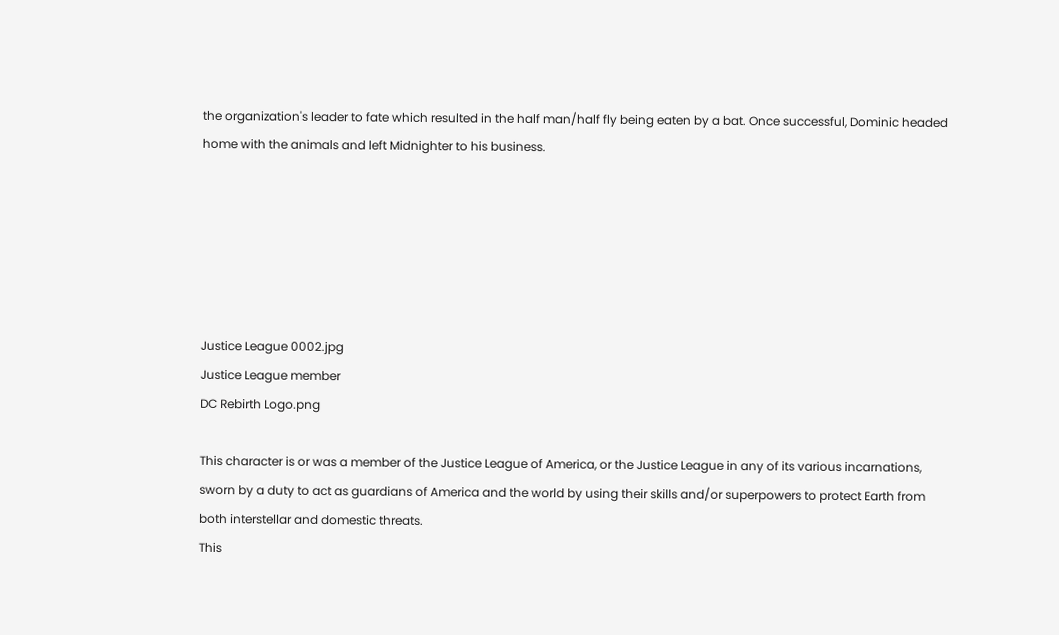the organization's leader to fate which resulted in the half man/half fly being eaten by a bat. Once successful, Dominic headed home with the animals and left Midnighter to his business.






Justice League 0002.jpg
Justice League member
DC Rebirth Logo.png

This character is or was a member of the Justice League of America, or the Justice League in any of its various incarnations, sworn by a duty to act as guardians of America and the world by using their skills and/or superpowers to protect Earth from both interstellar and domestic threats.
This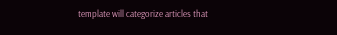template will categorize articles that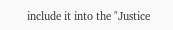include it into the "Justice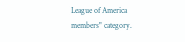League of America members" category.